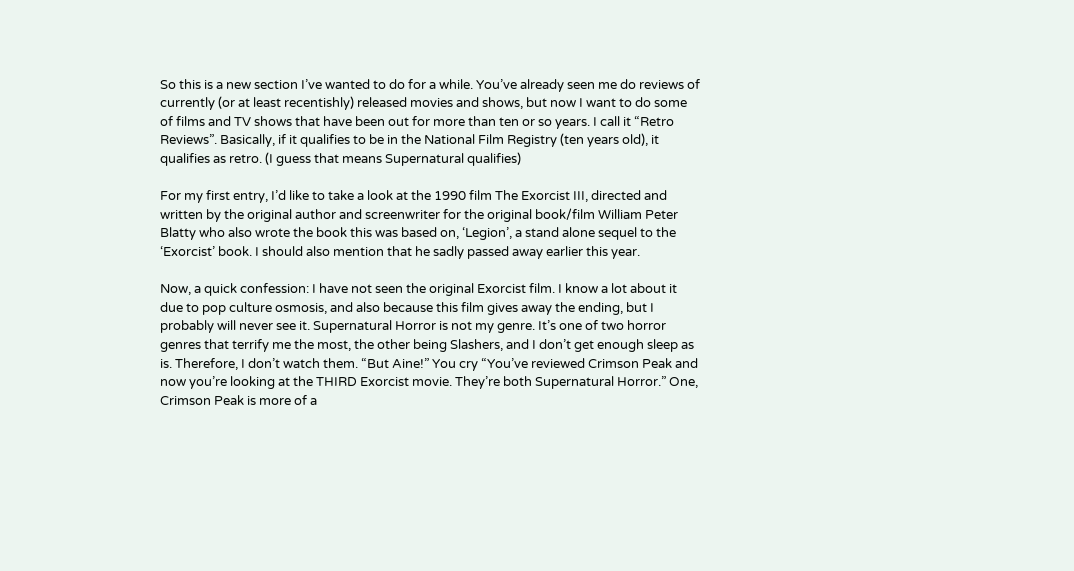So this is a new section I’ve wanted to do for a while. You’ve already seen me do reviews of currently (or at least recentishly) released movies and shows, but now I want to do some of films and TV shows that have been out for more than ten or so years. I call it “Retro Reviews”. Basically, if it qualifies to be in the National Film Registry (ten years old), it qualifies as retro. (I guess that means Supernatural qualifies)

For my first entry, I’d like to take a look at the 1990 film The Exorcist III, directed and written by the original author and screenwriter for the original book/film William Peter Blatty who also wrote the book this was based on, ‘Legion’, a stand alone sequel to the ‘Exorcist’ book. I should also mention that he sadly passed away earlier this year.

Now, a quick confession: I have not seen the original Exorcist film. I know a lot about it due to pop culture osmosis, and also because this film gives away the ending, but I probably will never see it. Supernatural Horror is not my genre. It’s one of two horror genres that terrify me the most, the other being Slashers, and I don’t get enough sleep as is. Therefore, I don’t watch them. “But Aine!” You cry “You’ve reviewed Crimson Peak and now you’re looking at the THIRD Exorcist movie. They’re both Supernatural Horror.” One, Crimson Peak is more of a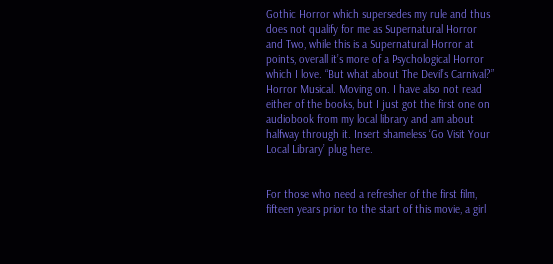Gothic Horror which supersedes my rule and thus does not qualify for me as Supernatural Horror and Two, while this is a Supernatural Horror at points, overall it’s more of a Psychological Horror which I love. “But what about The Devil’s Carnival?” Horror Musical. Moving on. I have also not read either of the books, but I just got the first one on audiobook from my local library and am about halfway through it. Insert shameless ‘Go Visit Your Local Library’ plug here.


For those who need a refresher of the first film, fifteen years prior to the start of this movie, a girl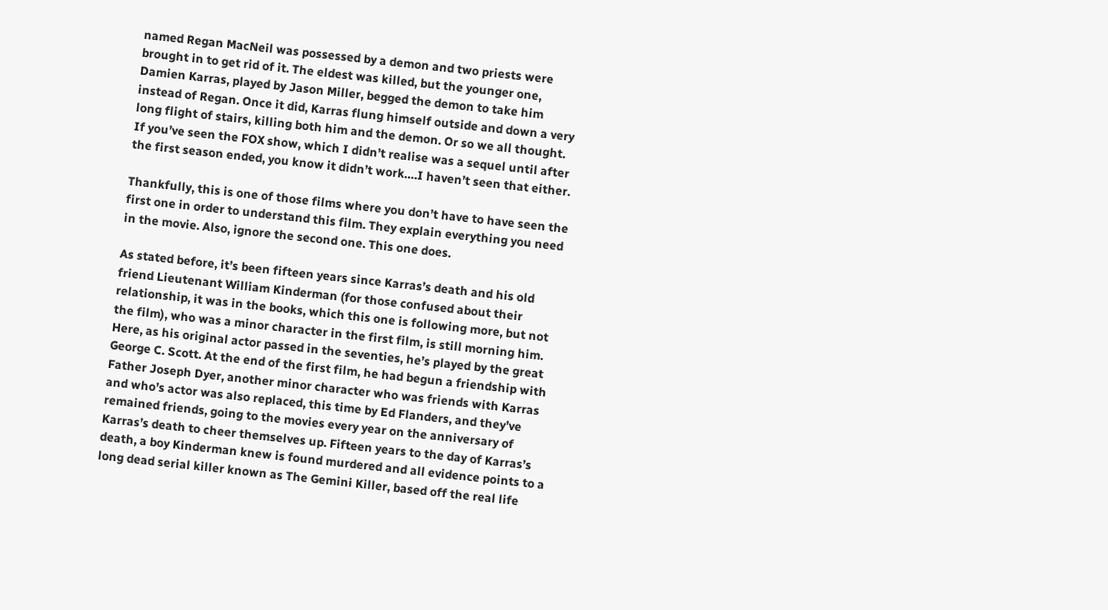named Regan MacNeil was possessed by a demon and two priests were brought in to get rid of it. The eldest was killed, but the younger one, Damien Karras, played by Jason Miller, begged the demon to take him instead of Regan. Once it did, Karras flung himself outside and down a very long flight of stairs, killing both him and the demon. Or so we all thought.  If you’ve seen the FOX show, which I didn’t realise was a sequel until after the first season ended, you know it didn’t work….I haven’t seen that either.

Thankfully, this is one of those films where you don’t have to have seen the first one in order to understand this film. They explain everything you need in the movie. Also, ignore the second one. This one does.

As stated before, it’s been fifteen years since Karras’s death and his old friend Lieutenant William Kinderman (for those confused about their relationship, it was in the books, which this one is following more, but not the film), who was a minor character in the first film, is still morning him. Here, as his original actor passed in the seventies, he’s played by the great George C. Scott. At the end of the first film, he had begun a friendship with Father Joseph Dyer, another minor character who was friends with Karras and who’s actor was also replaced, this time by Ed Flanders, and they’ve remained friends, going to the movies every year on the anniversary of Karras’s death to cheer themselves up. Fifteen years to the day of Karras’s death, a boy Kinderman knew is found murdered and all evidence points to a long dead serial killer known as The Gemini Killer, based off the real life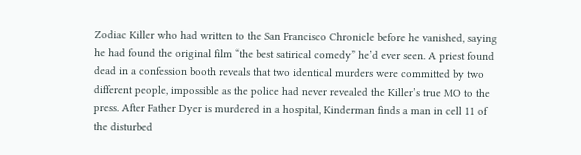Zodiac Killer who had written to the San Francisco Chronicle before he vanished, saying he had found the original film “the best satirical comedy” he’d ever seen. A priest found dead in a confession booth reveals that two identical murders were committed by two different people, impossible as the police had never revealed the Killer’s true MO to the press. After Father Dyer is murdered in a hospital, Kinderman finds a man in cell 11 of the disturbed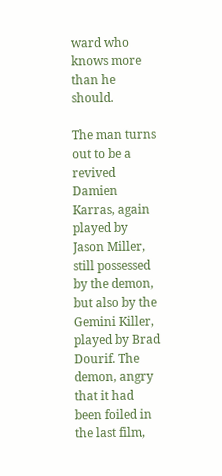ward who knows more than he should.

The man turns out to be a revived Damien Karras, again played by Jason Miller, still possessed by the demon, but also by the Gemini Killer, played by Brad Dourif. The demon, angry that it had been foiled in the last film,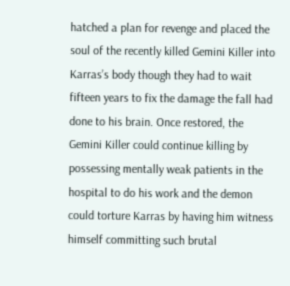hatched a plan for revenge and placed the soul of the recently killed Gemini Killer into Karras’s body though they had to wait fifteen years to fix the damage the fall had done to his brain. Once restored, the Gemini Killer could continue killing by possessing mentally weak patients in the hospital to do his work and the demon could torture Karras by having him witness himself committing such brutal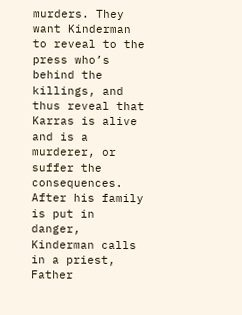murders. They want Kinderman to reveal to the press who’s behind the killings, and thus reveal that Karras is alive and is a murderer, or suffer the consequences. After his family is put in danger, Kinderman calls in a priest, Father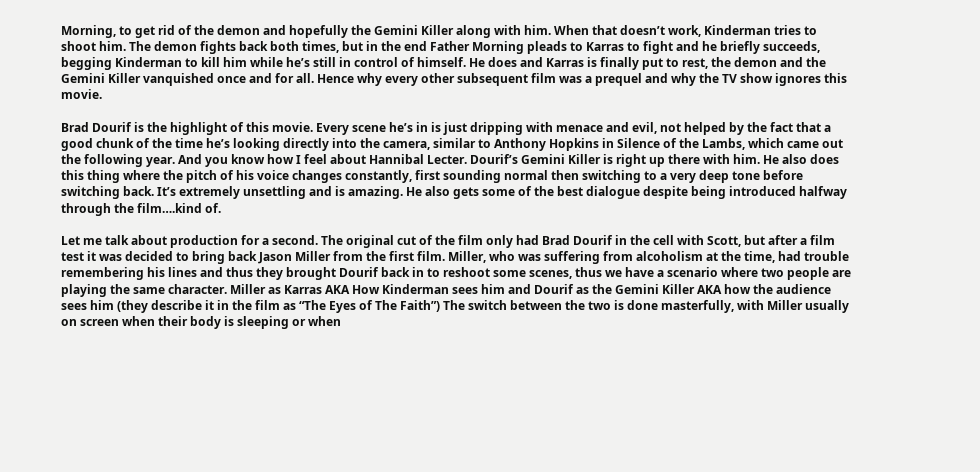Morning, to get rid of the demon and hopefully the Gemini Killer along with him. When that doesn’t work, Kinderman tries to shoot him. The demon fights back both times, but in the end Father Morning pleads to Karras to fight and he briefly succeeds, begging Kinderman to kill him while he’s still in control of himself. He does and Karras is finally put to rest, the demon and the Gemini Killer vanquished once and for all. Hence why every other subsequent film was a prequel and why the TV show ignores this movie.

Brad Dourif is the highlight of this movie. Every scene he’s in is just dripping with menace and evil, not helped by the fact that a good chunk of the time he’s looking directly into the camera, similar to Anthony Hopkins in Silence of the Lambs, which came out the following year. And you know how I feel about Hannibal Lecter. Dourif’s Gemini Killer is right up there with him. He also does this thing where the pitch of his voice changes constantly, first sounding normal then switching to a very deep tone before switching back. It’s extremely unsettling and is amazing. He also gets some of the best dialogue despite being introduced halfway through the film….kind of.

Let me talk about production for a second. The original cut of the film only had Brad Dourif in the cell with Scott, but after a film test it was decided to bring back Jason Miller from the first film. Miller, who was suffering from alcoholism at the time, had trouble remembering his lines and thus they brought Dourif back in to reshoot some scenes, thus we have a scenario where two people are playing the same character. Miller as Karras AKA How Kinderman sees him and Dourif as the Gemini Killer AKA how the audience sees him (they describe it in the film as “The Eyes of The Faith”) The switch between the two is done masterfully, with Miller usually on screen when their body is sleeping or when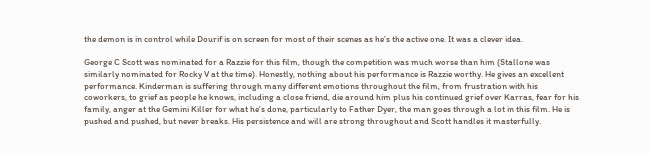the demon is in control while Dourif is on screen for most of their scenes as he’s the active one. It was a clever idea.

George C Scott was nominated for a Razzie for this film, though the competition was much worse than him (Stallone was similarly nominated for Rocky V at the time). Honestly, nothing about his performance is Razzie worthy. He gives an excellent performance. Kinderman is suffering through many different emotions throughout the film, from frustration with his coworkers, to grief as people he knows, including a close friend, die around him plus his continued grief over Karras, fear for his family, anger at the Gemini Killer for what he’s done, particularly to Father Dyer, the man goes through a lot in this film. He is pushed and pushed, but never breaks. His persistence and will are strong throughout and Scott handles it masterfully.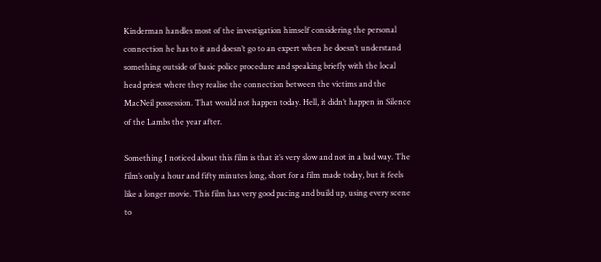Kinderman handles most of the investigation himself considering the personal connection he has to it and doesn’t go to an expert when he doesn’t understand something outside of basic police procedure and speaking briefly with the local head priest where they realise the connection between the victims and the MacNeil possession. That would not happen today. Hell, it didn’t happen in Silence of the Lambs the year after.

Something I noticed about this film is that it’s very slow and not in a bad way. The film’s only a hour and fifty minutes long, short for a film made today, but it feels like a longer movie. This film has very good pacing and build up, using every scene to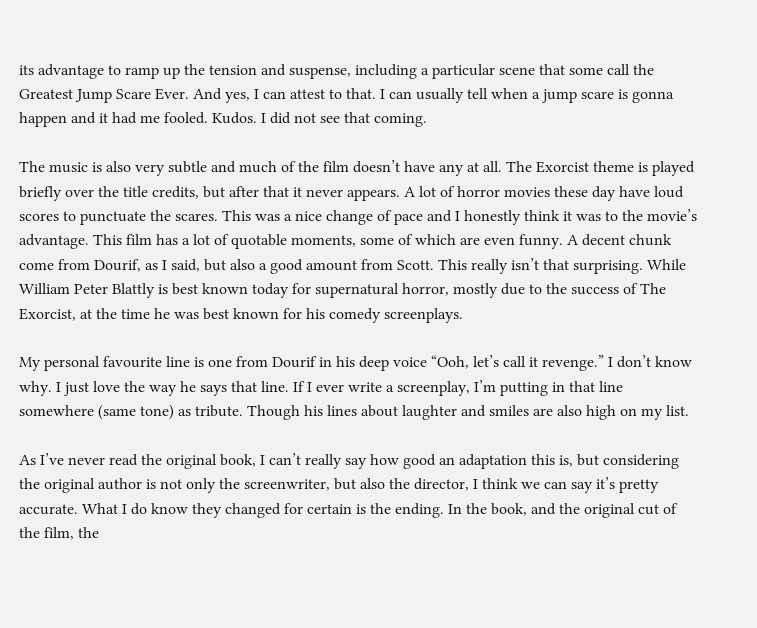its advantage to ramp up the tension and suspense, including a particular scene that some call the Greatest Jump Scare Ever. And yes, I can attest to that. I can usually tell when a jump scare is gonna happen and it had me fooled. Kudos. I did not see that coming.

The music is also very subtle and much of the film doesn’t have any at all. The Exorcist theme is played briefly over the title credits, but after that it never appears. A lot of horror movies these day have loud scores to punctuate the scares. This was a nice change of pace and I honestly think it was to the movie’s advantage. This film has a lot of quotable moments, some of which are even funny. A decent chunk come from Dourif, as I said, but also a good amount from Scott. This really isn’t that surprising. While William Peter Blattly is best known today for supernatural horror, mostly due to the success of The Exorcist, at the time he was best known for his comedy screenplays.

My personal favourite line is one from Dourif in his deep voice “Ooh, let’s call it revenge.” I don’t know why. I just love the way he says that line. If I ever write a screenplay, I’m putting in that line somewhere (same tone) as tribute. Though his lines about laughter and smiles are also high on my list.

As I’ve never read the original book, I can’t really say how good an adaptation this is, but considering the original author is not only the screenwriter, but also the director, I think we can say it’s pretty accurate. What I do know they changed for certain is the ending. In the book, and the original cut of the film, the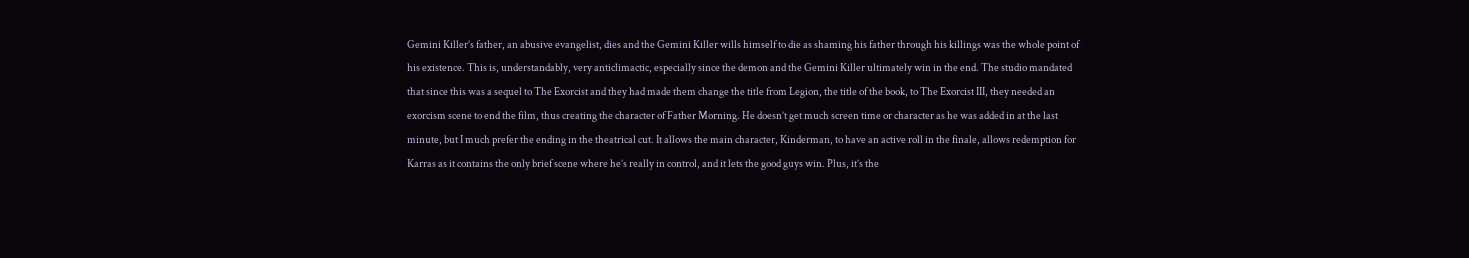Gemini Killer’s father, an abusive evangelist, dies and the Gemini Killer wills himself to die as shaming his father through his killings was the whole point of his existence. This is, understandably, very anticlimactic, especially since the demon and the Gemini Killer ultimately win in the end. The studio mandated that since this was a sequel to The Exorcist and they had made them change the title from Legion, the title of the book, to The Exorcist III, they needed an exorcism scene to end the film, thus creating the character of Father Morning. He doesn’t get much screen time or character as he was added in at the last minute, but I much prefer the ending in the theatrical cut. It allows the main character, Kinderman, to have an active roll in the finale, allows redemption for Karras as it contains the only brief scene where he’s really in control, and it lets the good guys win. Plus, it’s the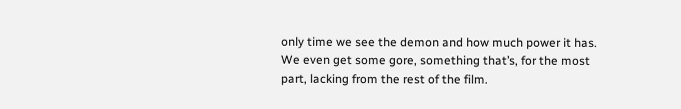only time we see the demon and how much power it has. We even get some gore, something that’s, for the most part, lacking from the rest of the film.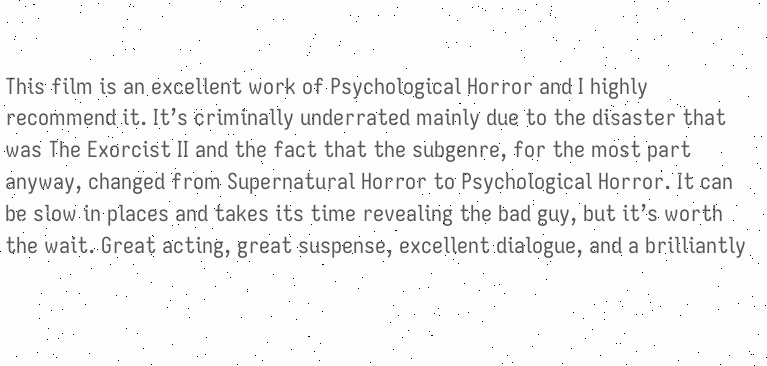This film is an excellent work of Psychological Horror and I highly recommend it. It’s criminally underrated mainly due to the disaster that was The Exorcist II and the fact that the subgenre, for the most part anyway, changed from Supernatural Horror to Psychological Horror. It can be slow in places and takes its time revealing the bad guy, but it’s worth the wait. Great acting, great suspense, excellent dialogue, and a brilliantly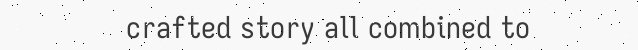crafted story all combined to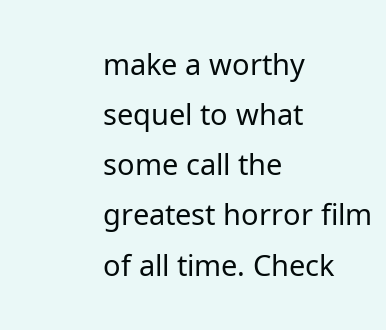make a worthy sequel to what some call the greatest horror film of all time. Check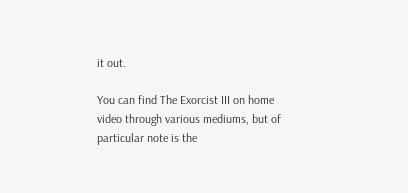it out.

You can find The Exorcist III on home video through various mediums, but of particular note is the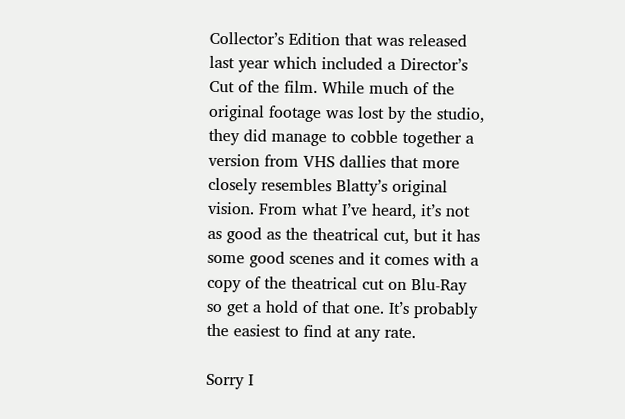Collector’s Edition that was released last year which included a Director’s Cut of the film. While much of the original footage was lost by the studio, they did manage to cobble together a version from VHS dallies that more closely resembles Blatty’s original vision. From what I’ve heard, it’s not as good as the theatrical cut, but it has some good scenes and it comes with a copy of the theatrical cut on Blu-Ray so get a hold of that one. It’s probably the easiest to find at any rate.

Sorry I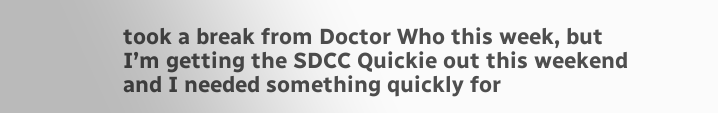took a break from Doctor Who this week, but I’m getting the SDCC Quickie out this weekend and I needed something quickly for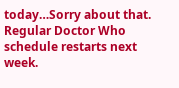today…Sorry about that. Regular Doctor Who schedule restarts next week.